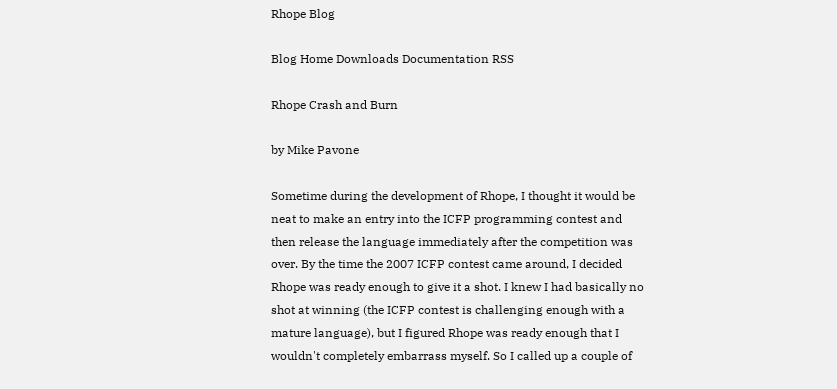Rhope Blog

Blog Home Downloads Documentation RSS

Rhope Crash and Burn

by Mike Pavone

Sometime during the development of Rhope, I thought it would be neat to make an entry into the ICFP programming contest and then release the language immediately after the competition was over. By the time the 2007 ICFP contest came around, I decided Rhope was ready enough to give it a shot. I knew I had basically no shot at winning (the ICFP contest is challenging enough with a mature language), but I figured Rhope was ready enough that I wouldn't completely embarrass myself. So I called up a couple of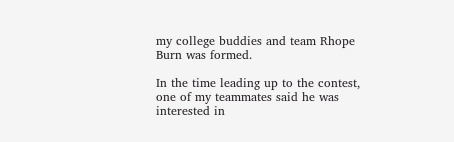my college buddies and team Rhope Burn was formed.

In the time leading up to the contest, one of my teammates said he was interested in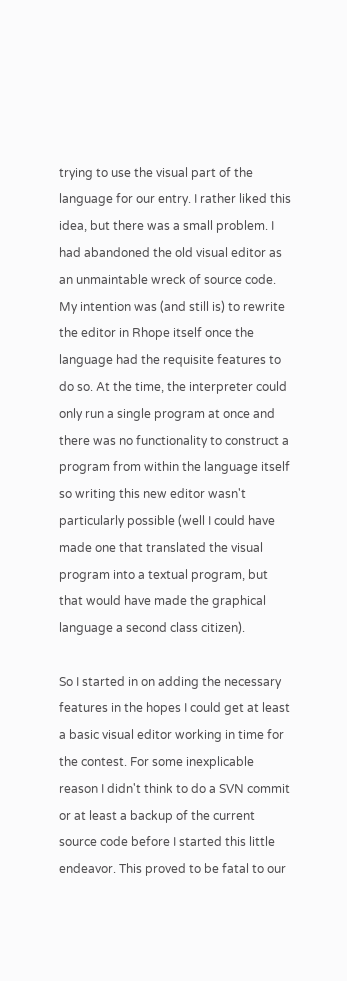trying to use the visual part of the language for our entry. I rather liked this idea, but there was a small problem. I had abandoned the old visual editor as an unmaintable wreck of source code. My intention was (and still is) to rewrite the editor in Rhope itself once the language had the requisite features to do so. At the time, the interpreter could only run a single program at once and there was no functionality to construct a program from within the language itself so writing this new editor wasn't particularly possible (well I could have made one that translated the visual program into a textual program, but that would have made the graphical language a second class citizen).

So I started in on adding the necessary features in the hopes I could get at least a basic visual editor working in time for the contest. For some inexplicable reason I didn't think to do a SVN commit or at least a backup of the current source code before I started this little endeavor. This proved to be fatal to our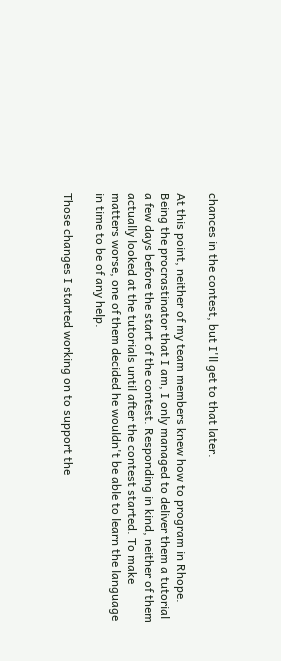chances in the contest, but I'll get to that later.

At this point, neither of my team members knew how to program in Rhope. Being the procrastinator that I am, I only managed to deliver them a tutorial a few days before the start of the contest. Responding in kind, neither of them actually looked at the tutorials until after the contest started. To make matters worse, one of them decided he wouldn't be able to learn the language in time to be of any help.

Those changes I started working on to support the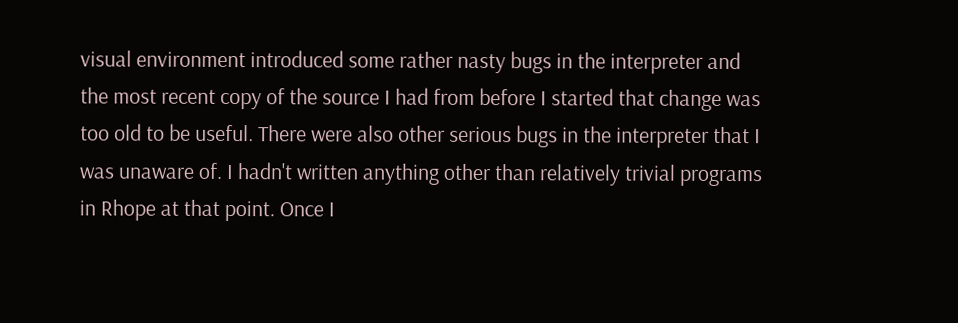visual environment introduced some rather nasty bugs in the interpreter and the most recent copy of the source I had from before I started that change was too old to be useful. There were also other serious bugs in the interpreter that I was unaware of. I hadn't written anything other than relatively trivial programs in Rhope at that point. Once I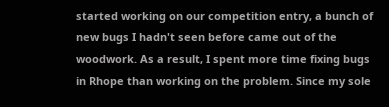started working on our competition entry, a bunch of new bugs I hadn't seen before came out of the woodwork. As a result, I spent more time fixing bugs in Rhope than working on the problem. Since my sole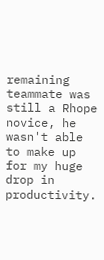remaining teammate was still a Rhope novice, he wasn't able to make up for my huge drop in productivity.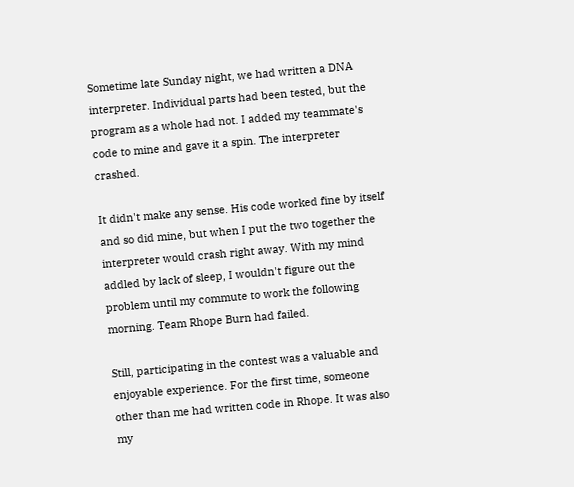Sometime late Sunday night, we had written a DNA interpreter. Individual parts had been tested, but the program as a whole had not. I added my teammate's code to mine and gave it a spin. The interpreter crashed.

It didn't make any sense. His code worked fine by itself and so did mine, but when I put the two together the interpreter would crash right away. With my mind addled by lack of sleep, I wouldn't figure out the problem until my commute to work the following morning. Team Rhope Burn had failed.

Still, participating in the contest was a valuable and enjoyable experience. For the first time, someone other than me had written code in Rhope. It was also my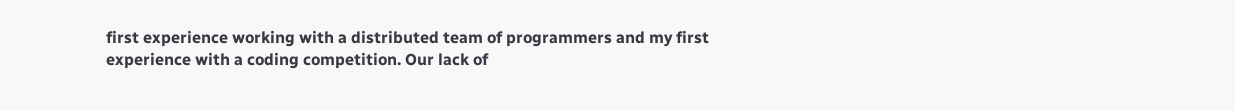first experience working with a distributed team of programmers and my first experience with a coding competition. Our lack of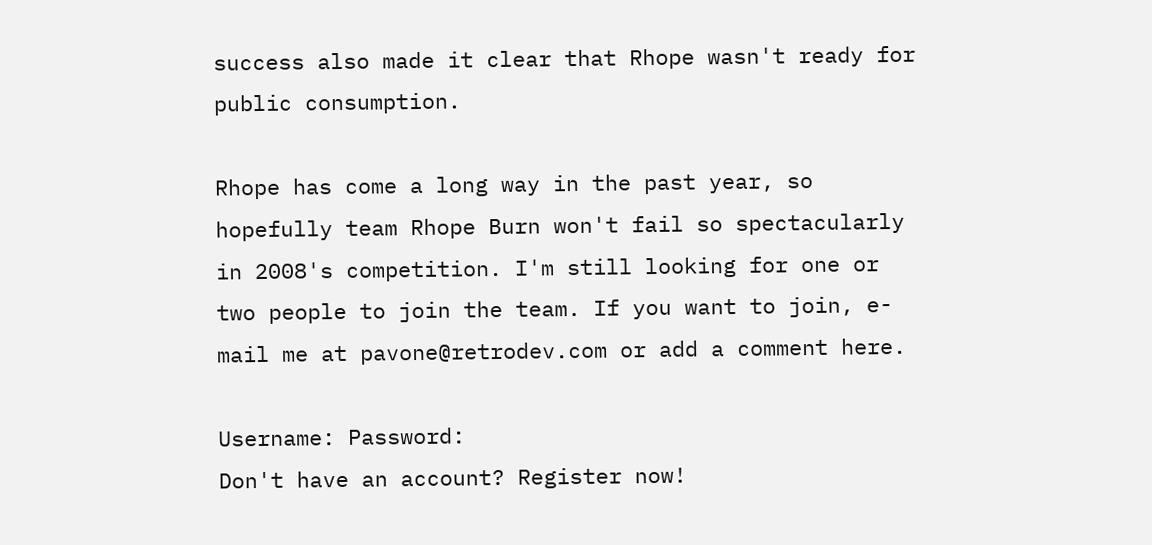success also made it clear that Rhope wasn't ready for public consumption.

Rhope has come a long way in the past year, so hopefully team Rhope Burn won't fail so spectacularly in 2008's competition. I'm still looking for one or two people to join the team. If you want to join, e-mail me at pavone@retrodev.com or add a comment here.

Username: Password:
Don't have an account? Register now!